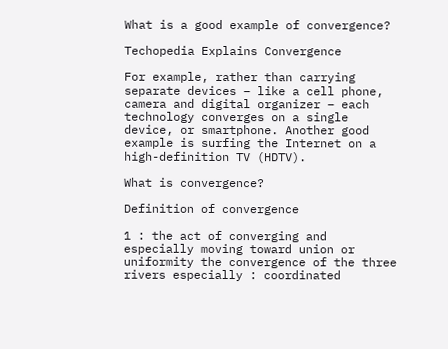What is a good example of convergence?

Techopedia Explains Convergence

For example, rather than carrying separate devices – like a cell phone, camera and digital organizer – each technology converges on a single device, or smartphone. Another good example is surfing the Internet on a high-definition TV (HDTV).

What is convergence?

Definition of convergence

1 : the act of converging and especially moving toward union or uniformity the convergence of the three rivers especially : coordinated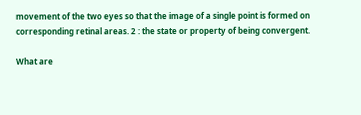movement of the two eyes so that the image of a single point is formed on corresponding retinal areas. 2 : the state or property of being convergent.

What are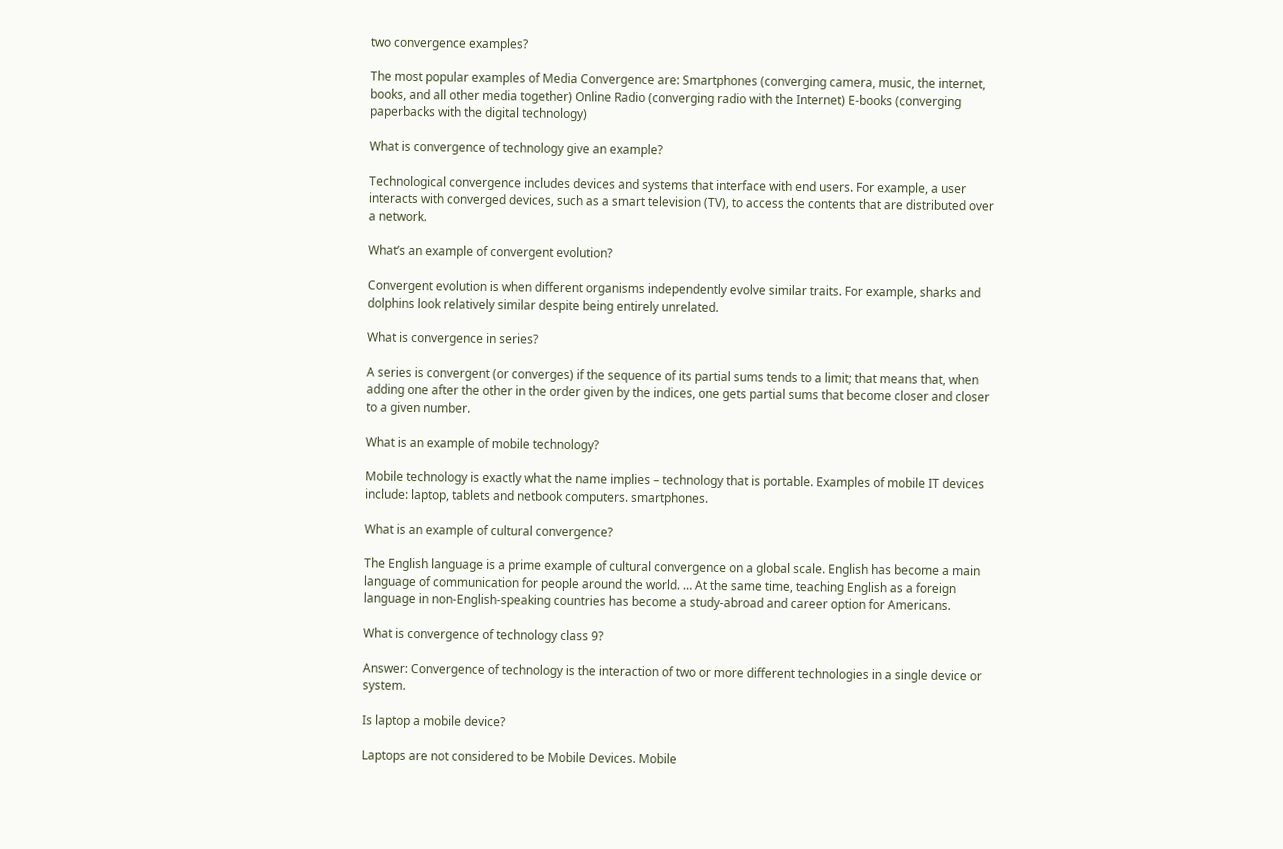two convergence examples?

The most popular examples of Media Convergence are: Smartphones (converging camera, music, the internet, books, and all other media together) Online Radio (converging radio with the Internet) E-books (converging paperbacks with the digital technology)

What is convergence of technology give an example?

Technological convergence includes devices and systems that interface with end users. For example, a user interacts with converged devices, such as a smart television (TV), to access the contents that are distributed over a network.

What’s an example of convergent evolution?

Convergent evolution is when different organisms independently evolve similar traits. For example, sharks and dolphins look relatively similar despite being entirely unrelated.

What is convergence in series?

A series is convergent (or converges) if the sequence of its partial sums tends to a limit; that means that, when adding one after the other in the order given by the indices, one gets partial sums that become closer and closer to a given number.

What is an example of mobile technology?

Mobile technology is exactly what the name implies – technology that is portable. Examples of mobile IT devices include: laptop, tablets and netbook computers. smartphones.

What is an example of cultural convergence?

The English language is a prime example of cultural convergence on a global scale. English has become a main language of communication for people around the world. … At the same time, teaching English as a foreign language in non-English-speaking countries has become a study-abroad and career option for Americans.

What is convergence of technology class 9?

Answer: Convergence of technology is the interaction of two or more different technologies in a single device or system.

Is laptop a mobile device?

Laptops are not considered to be Mobile Devices. Mobile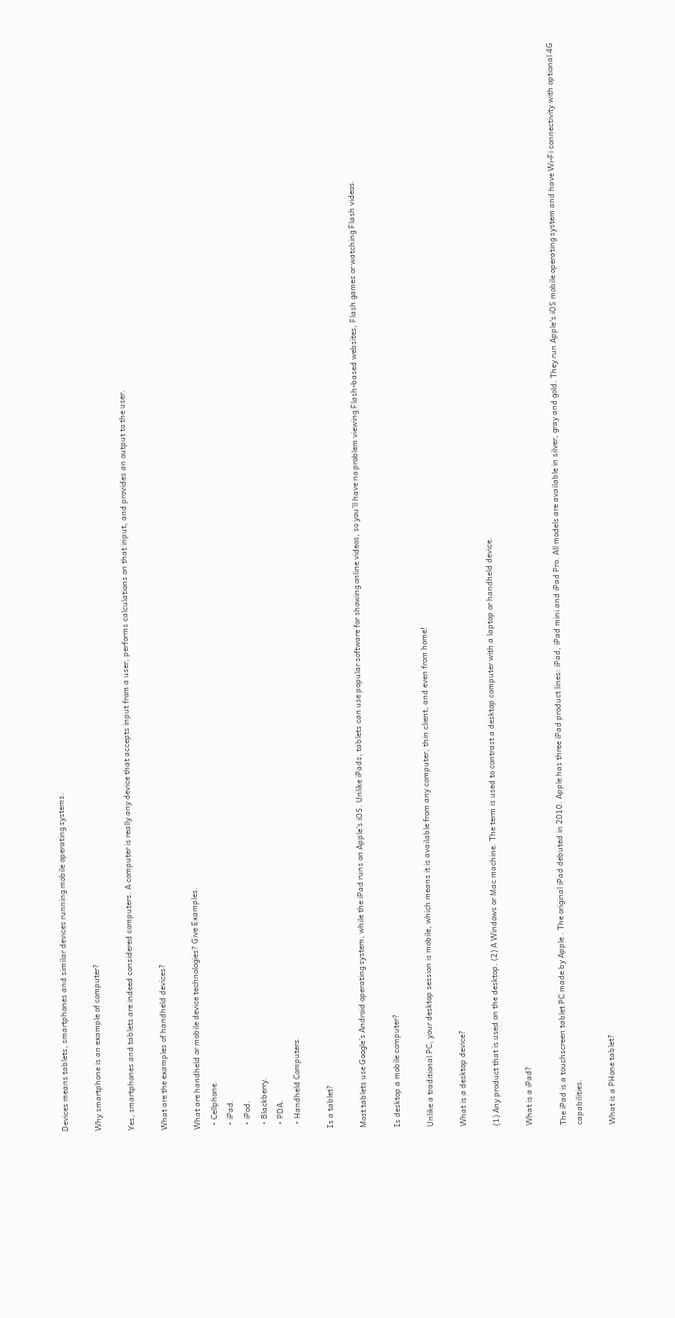Devices means tablets, smartphones and similar devices running mobile operating systems.

Why smartphone is an example of computer?

Yes, smartphones and tablets are indeed considered computers. A computer is really any device that accepts input from a user, performs calculations on that input, and provides an output to the user.

What are the examples of handheld devices?

What are handheld or mobile device technologies? Give Examples.
  • Cellphone.
  • iPad.
  • iPod.
  • Blackberry.
  • PDA.
  • Handheld Computers.

Is a tablet?

Most tablets use Google’s Android operating system, while the iPad runs on Apple’s iOS. Unlike iPads, tablets can use popular software for showing online videos, so you’ll have no problem viewing Flash-based websites, Flash games or watching Flash videos.

Is desktop a mobile computer?

Unlike a traditional PC, your desktop session is mobile, which means it is available from any computer, thin client, and even from home!

What is a desktop device?

(1) Any product that is used on the desktop. (2) A Windows or Mac machine. The term is used to contrast a desktop computer with a laptop or handheld device.

What is a iPad?

The iPad is a touchscreen tablet PC made by Apple . The original iPad debuted in 2010. Apple has three iPad product lines: iPad, iPad mini and iPad Pro. All models are available in silver, gray and gold. They run Apple’s iOS mobile operating system and have Wi-Fi connectivity with optional 4G capabilities.

What is a PHone tablet?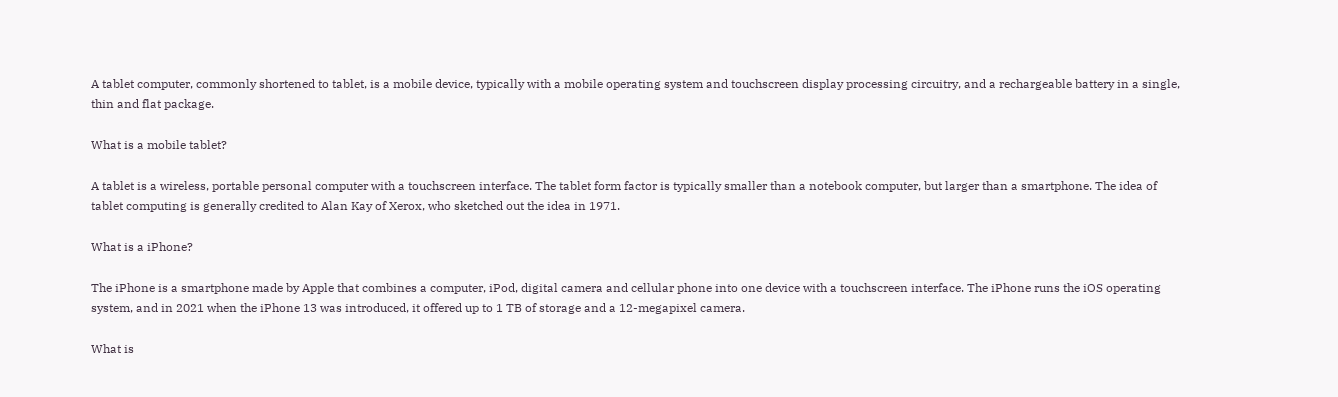A tablet computer, commonly shortened to tablet, is a mobile device, typically with a mobile operating system and touchscreen display processing circuitry, and a rechargeable battery in a single, thin and flat package.

What is a mobile tablet?

A tablet is a wireless, portable personal computer with a touchscreen interface. The tablet form factor is typically smaller than a notebook computer, but larger than a smartphone. The idea of tablet computing is generally credited to Alan Kay of Xerox, who sketched out the idea in 1971.

What is a iPhone?

The iPhone is a smartphone made by Apple that combines a computer, iPod, digital camera and cellular phone into one device with a touchscreen interface. The iPhone runs the iOS operating system, and in 2021 when the iPhone 13 was introduced, it offered up to 1 TB of storage and a 12-megapixel camera.

What is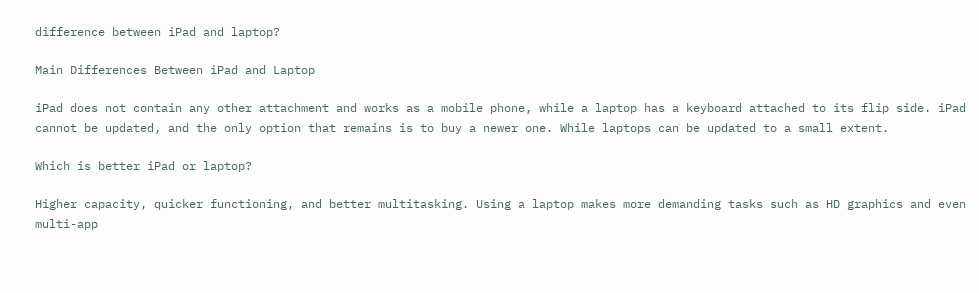difference between iPad and laptop?

Main Differences Between iPad and Laptop

iPad does not contain any other attachment and works as a mobile phone, while a laptop has a keyboard attached to its flip side. iPad cannot be updated, and the only option that remains is to buy a newer one. While laptops can be updated to a small extent.

Which is better iPad or laptop?

Higher capacity, quicker functioning, and better multitasking. Using a laptop makes more demanding tasks such as HD graphics and even multi-app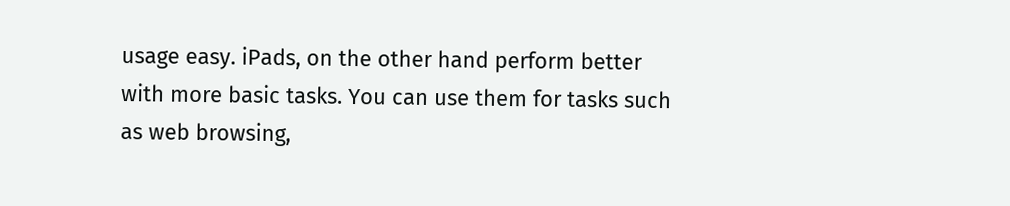usage easy. iPads, on the other hand perform better with more basic tasks. You can use them for tasks such as web browsing,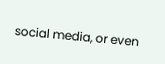social media, or even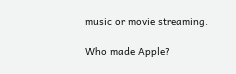music or movie streaming.

Who made Apple?